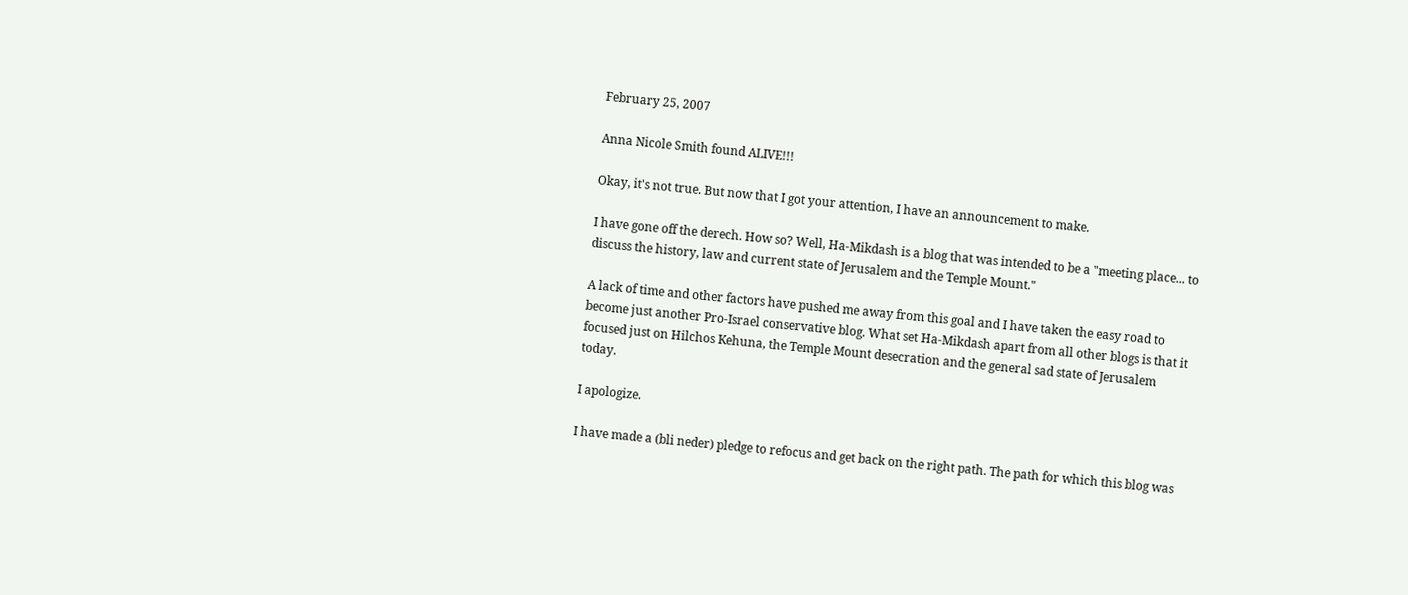February 25, 2007

Anna Nicole Smith found ALIVE!!!

Okay, it's not true. But now that I got your attention, I have an announcement to make.

I have gone off the derech. How so? Well, Ha-Mikdash is a blog that was intended to be a "meeting place... to discuss the history, law and current state of Jerusalem and the Temple Mount."

A lack of time and other factors have pushed me away from this goal and I have taken the easy road to become just another Pro-Israel conservative blog. What set Ha-Mikdash apart from all other blogs is that it focused just on Hilchos Kehuna, the Temple Mount desecration and the general sad state of Jerusalem today.

I apologize.

I have made a (bli neder) pledge to refocus and get back on the right path. The path for which this blog was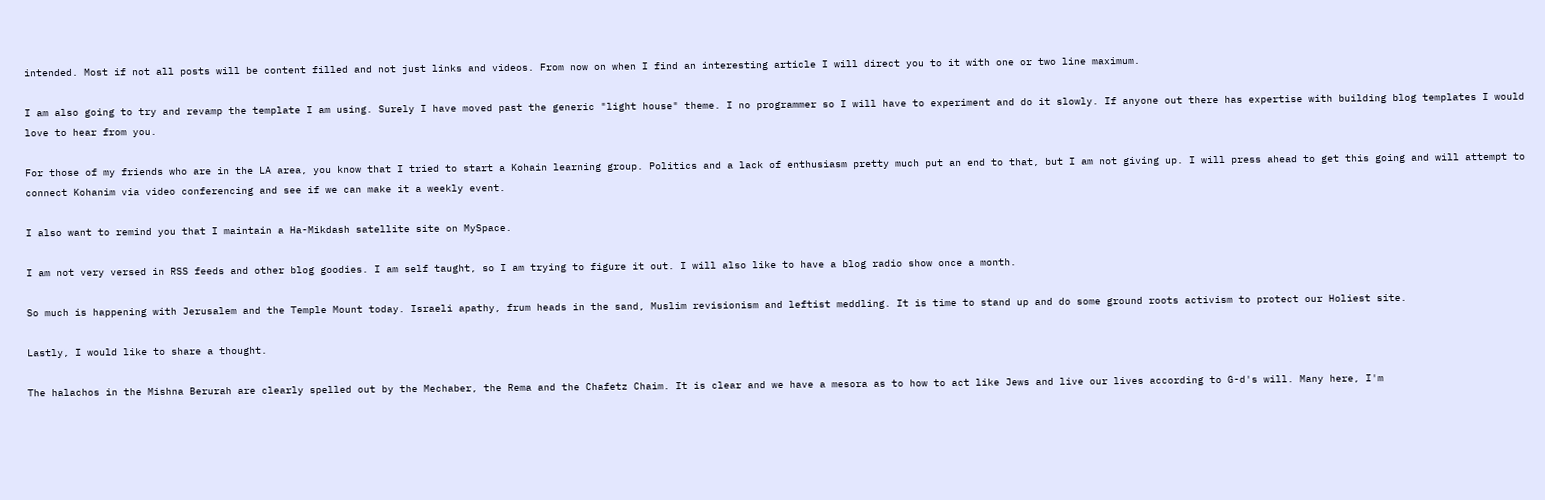intended. Most if not all posts will be content filled and not just links and videos. From now on when I find an interesting article I will direct you to it with one or two line maximum.

I am also going to try and revamp the template I am using. Surely I have moved past the generic "light house" theme. I no programmer so I will have to experiment and do it slowly. If anyone out there has expertise with building blog templates I would love to hear from you.

For those of my friends who are in the LA area, you know that I tried to start a Kohain learning group. Politics and a lack of enthusiasm pretty much put an end to that, but I am not giving up. I will press ahead to get this going and will attempt to connect Kohanim via video conferencing and see if we can make it a weekly event.

I also want to remind you that I maintain a Ha-Mikdash satellite site on MySpace.

I am not very versed in RSS feeds and other blog goodies. I am self taught, so I am trying to figure it out. I will also like to have a blog radio show once a month.

So much is happening with Jerusalem and the Temple Mount today. Israeli apathy, frum heads in the sand, Muslim revisionism and leftist meddling. It is time to stand up and do some ground roots activism to protect our Holiest site.

Lastly, I would like to share a thought.

The halachos in the Mishna Berurah are clearly spelled out by the Mechaber, the Rema and the Chafetz Chaim. It is clear and we have a mesora as to how to act like Jews and live our lives according to G-d's will. Many here, I'm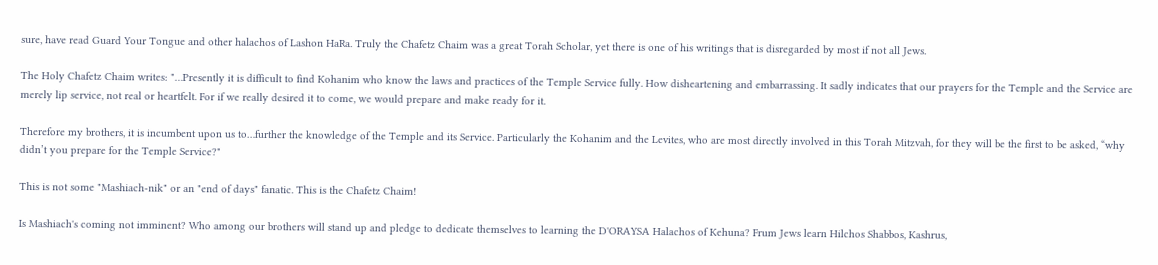sure, have read Guard Your Tongue and other halachos of Lashon HaRa. Truly the Chafetz Chaim was a great Torah Scholar, yet there is one of his writings that is disregarded by most if not all Jews.

The Holy Chafetz Chaim writes: "…Presently it is difficult to find Kohanim who know the laws and practices of the Temple Service fully. How disheartening and embarrassing. It sadly indicates that our prayers for the Temple and the Service are merely lip service, not real or heartfelt. For if we really desired it to come, we would prepare and make ready for it.

Therefore my brothers, it is incumbent upon us to…further the knowledge of the Temple and its Service. Particularly the Kohanim and the Levites, who are most directly involved in this Torah Mitzvah, for they will be the first to be asked, “why didn’t you prepare for the Temple Service?"

This is not some "Mashiach-nik" or an "end of days" fanatic. This is the Chafetz Chaim!

Is Mashiach's coming not imminent? Who among our brothers will stand up and pledge to dedicate themselves to learning the D'ORAYSA Halachos of Kehuna? Frum Jews learn Hilchos Shabbos, Kashrus,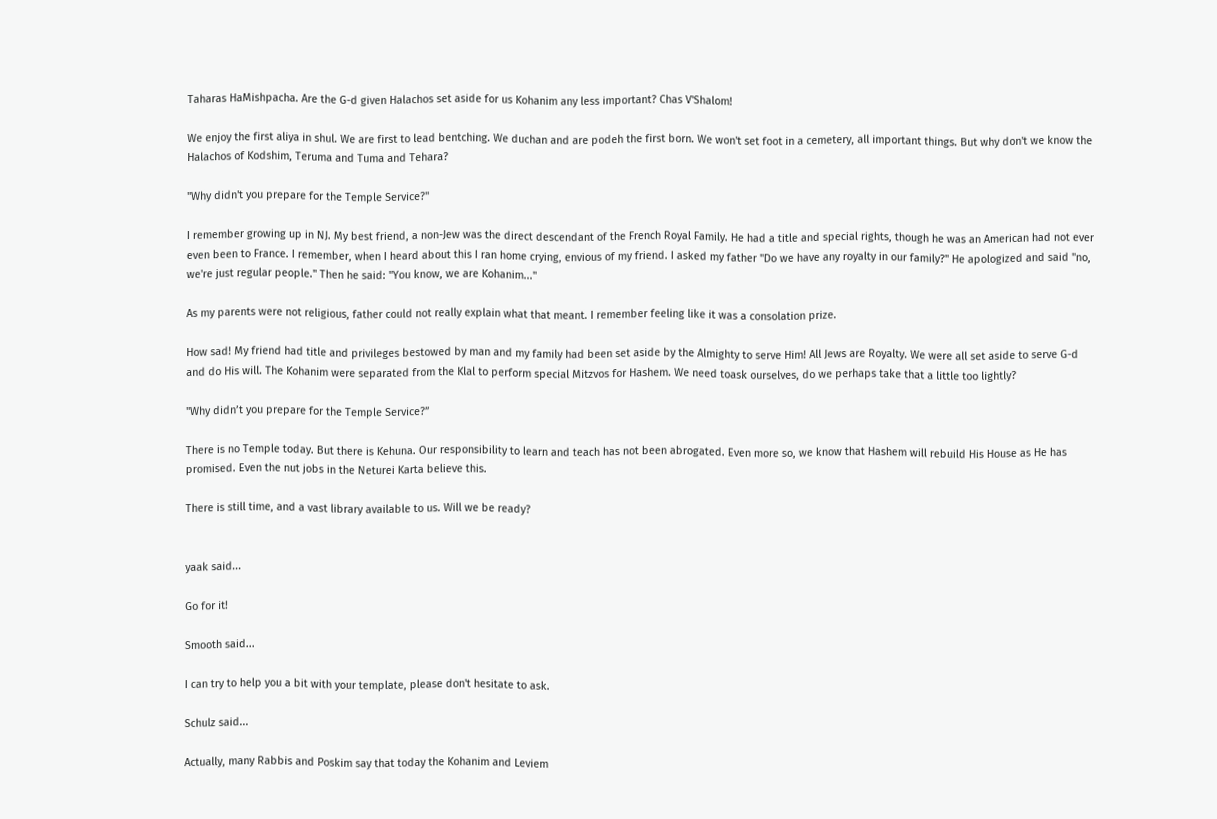Taharas HaMishpacha. Are the G-d given Halachos set aside for us Kohanim any less important? Chas V'Shalom!

We enjoy the first aliya in shul. We are first to lead bentching. We duchan and are podeh the first born. We won't set foot in a cemetery, all important things. But why don't we know the Halachos of Kodshim, Teruma and Tuma and Tehara?

"Why didn't you prepare for the Temple Service?"

I remember growing up in NJ. My best friend, a non-Jew was the direct descendant of the French Royal Family. He had a title and special rights, though he was an American had not ever even been to France. I remember, when I heard about this I ran home crying, envious of my friend. I asked my father "Do we have any royalty in our family?" He apologized and said "no, we're just regular people." Then he said: "You know, we are Kohanim..."

As my parents were not religious, father could not really explain what that meant. I remember feeling like it was a consolation prize.

How sad! My friend had title and privileges bestowed by man and my family had been set aside by the Almighty to serve Him! All Jews are Royalty. We were all set aside to serve G-d and do His will. The Kohanim were separated from the Klal to perform special Mitzvos for Hashem. We need toask ourselves, do we perhaps take that a little too lightly?

"Why didn’t you prepare for the Temple Service?”

There is no Temple today. But there is Kehuna. Our responsibility to learn and teach has not been abrogated. Even more so, we know that Hashem will rebuild His House as He has promised. Even the nut jobs in the Neturei Karta believe this.

There is still time, and a vast library available to us. Will we be ready?


yaak said...

Go for it!

Smooth said...

I can try to help you a bit with your template, please don't hesitate to ask.

Schulz said...

Actually, many Rabbis and Poskim say that today the Kohanim and Leviem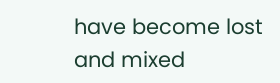have become lost and mixed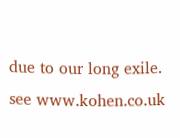due to our long exile. see www.kohen.co.uk